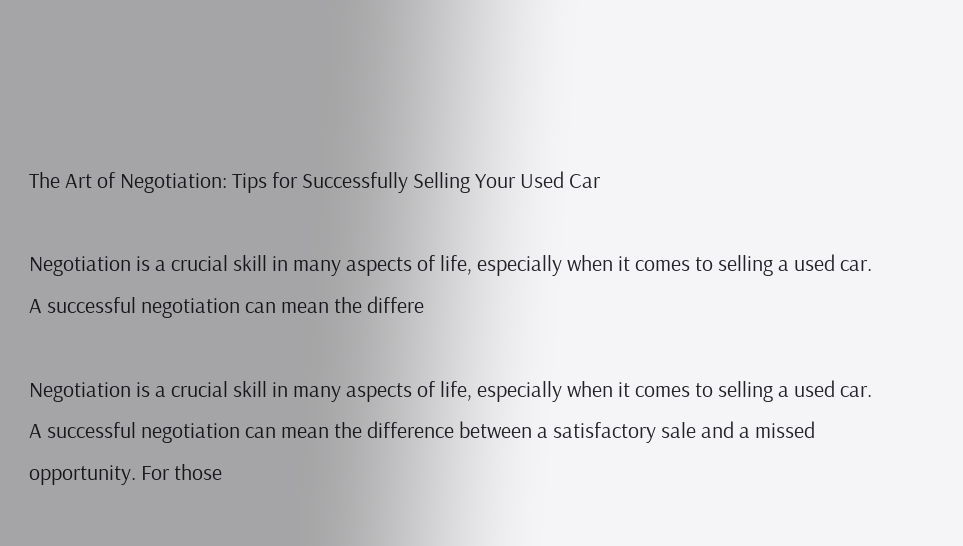The Art of Negotiation: Tips for Successfully Selling Your Used Car

Negotiation is a crucial skill in many aspects of life, especially when it comes to selling a used car. A successful negotiation can mean the differe

Negotiation is a crucial skill in many aspects of life, especially when it comes to selling a used car. A successful negotiation can mean the difference between a satisfactory sale and a missed opportunity. For those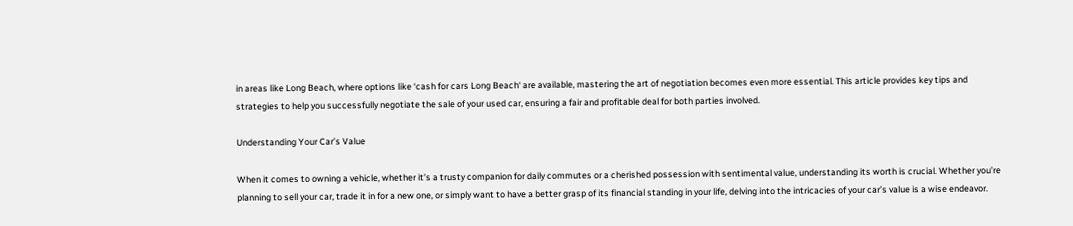in areas like Long Beach, where options like ‘cash for cars Long Beach‘ are available, mastering the art of negotiation becomes even more essential. This article provides key tips and strategies to help you successfully negotiate the sale of your used car, ensuring a fair and profitable deal for both parties involved.

Understanding Your Car’s Value

When it comes to owning a vehicle, whether it’s a trusty companion for daily commutes or a cherished possession with sentimental value, understanding its worth is crucial. Whether you’re planning to sell your car, trade it in for a new one, or simply want to have a better grasp of its financial standing in your life, delving into the intricacies of your car’s value is a wise endeavor.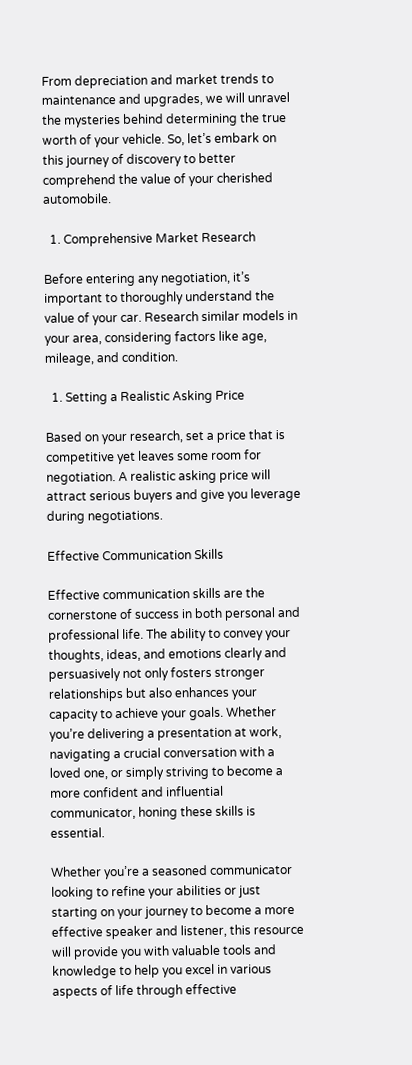From depreciation and market trends to maintenance and upgrades, we will unravel the mysteries behind determining the true worth of your vehicle. So, let’s embark on this journey of discovery to better comprehend the value of your cherished automobile.

  1. Comprehensive Market Research

Before entering any negotiation, it’s important to thoroughly understand the value of your car. Research similar models in your area, considering factors like age, mileage, and condition.

  1. Setting a Realistic Asking Price

Based on your research, set a price that is competitive yet leaves some room for negotiation. A realistic asking price will attract serious buyers and give you leverage during negotiations.

Effective Communication Skills

Effective communication skills are the cornerstone of success in both personal and professional life. The ability to convey your thoughts, ideas, and emotions clearly and persuasively not only fosters stronger relationships but also enhances your capacity to achieve your goals. Whether you’re delivering a presentation at work, navigating a crucial conversation with a loved one, or simply striving to become a more confident and influential communicator, honing these skills is essential.

Whether you’re a seasoned communicator looking to refine your abilities or just starting on your journey to become a more effective speaker and listener, this resource will provide you with valuable tools and knowledge to help you excel in various aspects of life through effective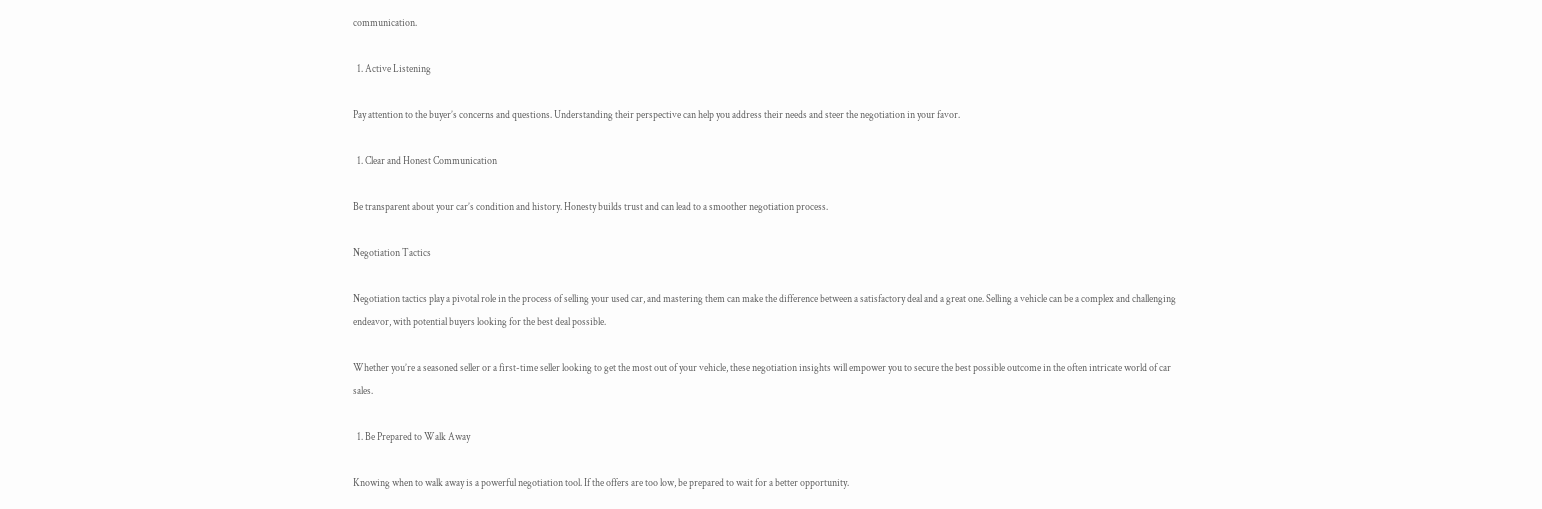communication.

  1. Active Listening

Pay attention to the buyer’s concerns and questions. Understanding their perspective can help you address their needs and steer the negotiation in your favor.

  1. Clear and Honest Communication

Be transparent about your car’s condition and history. Honesty builds trust and can lead to a smoother negotiation process.

Negotiation Tactics

Negotiation tactics play a pivotal role in the process of selling your used car, and mastering them can make the difference between a satisfactory deal and a great one. Selling a vehicle can be a complex and challenging endeavor, with potential buyers looking for the best deal possible.

Whether you’re a seasoned seller or a first-time seller looking to get the most out of your vehicle, these negotiation insights will empower you to secure the best possible outcome in the often intricate world of car sales.

  1. Be Prepared to Walk Away

Knowing when to walk away is a powerful negotiation tool. If the offers are too low, be prepared to wait for a better opportunity.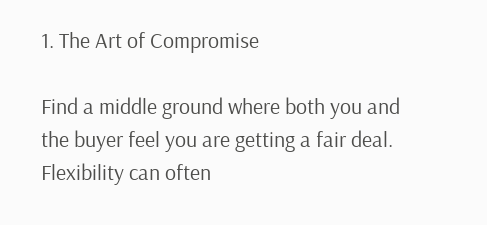1. The Art of Compromise

Find a middle ground where both you and the buyer feel you are getting a fair deal. Flexibility can often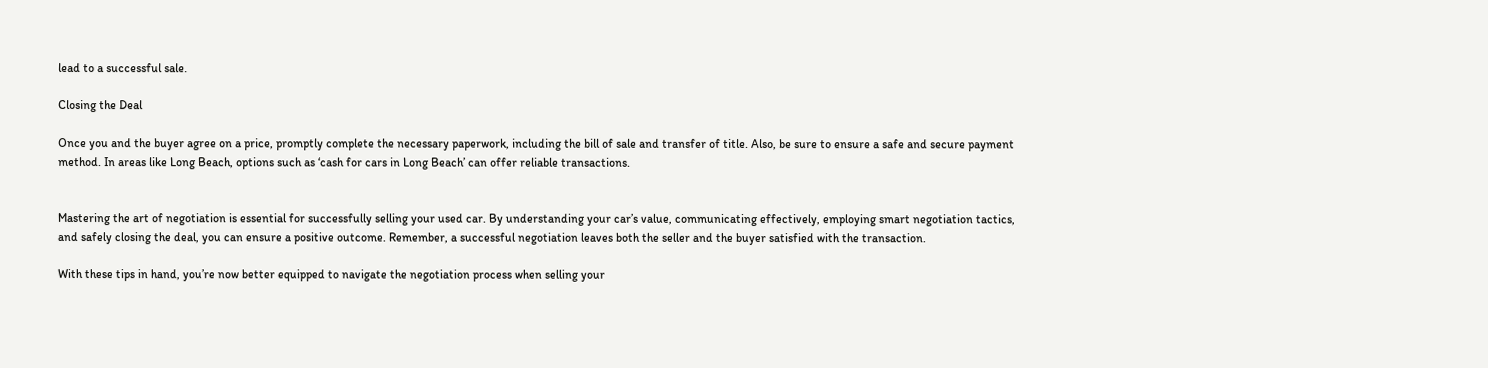lead to a successful sale.

Closing the Deal

Once you and the buyer agree on a price, promptly complete the necessary paperwork, including the bill of sale and transfer of title. Also, be sure to ensure a safe and secure payment method. In areas like Long Beach, options such as ‘cash for cars in Long Beach’ can offer reliable transactions.


Mastering the art of negotiation is essential for successfully selling your used car. By understanding your car’s value, communicating effectively, employing smart negotiation tactics, and safely closing the deal, you can ensure a positive outcome. Remember, a successful negotiation leaves both the seller and the buyer satisfied with the transaction.

With these tips in hand, you’re now better equipped to navigate the negotiation process when selling your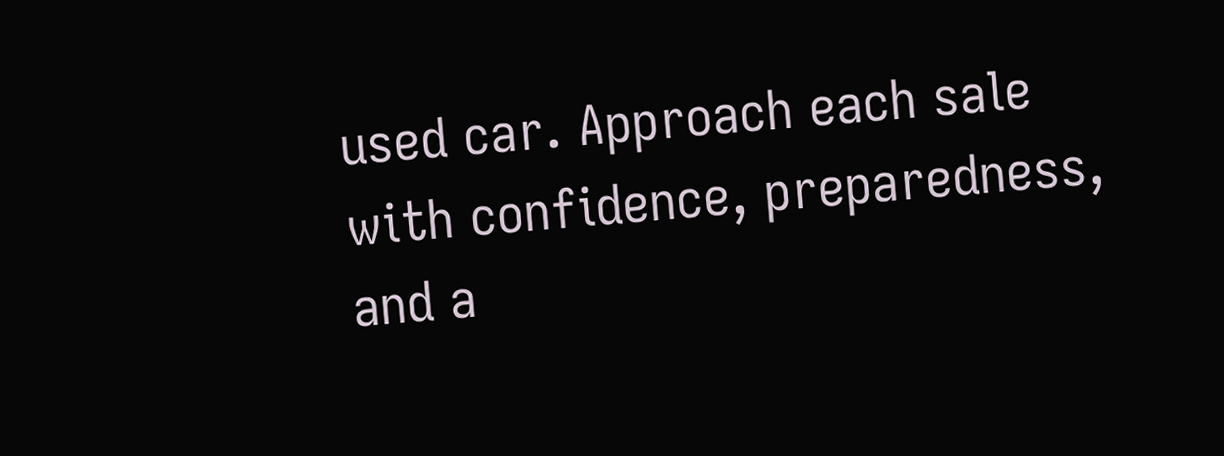used car. Approach each sale with confidence, preparedness, and a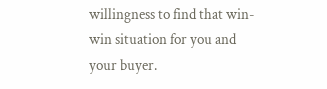willingness to find that win-win situation for you and your buyer.